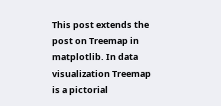This post extends the post on Treemap in matplotlib. In data visualization Treemap is a pictorial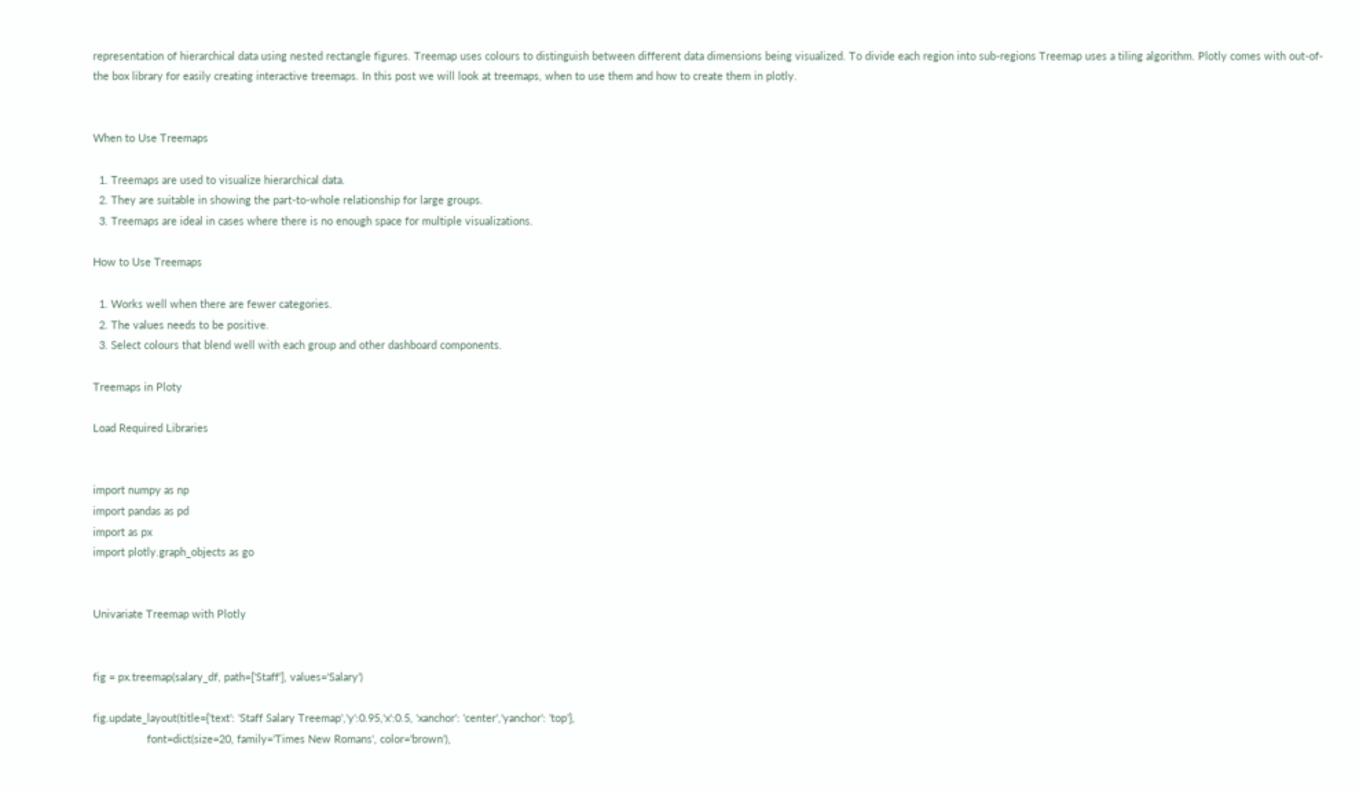representation of hierarchical data using nested rectangle figures. Treemap uses colours to distinguish between different data dimensions being visualized. To divide each region into sub-regions Treemap uses a tiling algorithm. Plotly comes with out-of-the box library for easily creating interactive treemaps. In this post we will look at treemaps, when to use them and how to create them in plotly.


When to Use Treemaps

  1. Treemaps are used to visualize hierarchical data.
  2. They are suitable in showing the part-to-whole relationship for large groups.
  3. Treemaps are ideal in cases where there is no enough space for multiple visualizations.

How to Use Treemaps

  1. Works well when there are fewer categories.
  2. The values needs to be positive.
  3. Select colours that blend well with each group and other dashboard components.

Treemaps in Ploty

Load Required Libraries


import numpy as np
import pandas as pd
import as px
import plotly.graph_objects as go


Univariate Treemap with Plotly


fig = px.treemap(salary_df, path=['Staff'], values='Salary')

fig.update_layout(title={'text': 'Staff Salary Treemap','y':0.95,'x':0.5, 'xanchor': 'center','yanchor': 'top'},
                  font=dict(size=20, family='Times New Romans', color='brown'),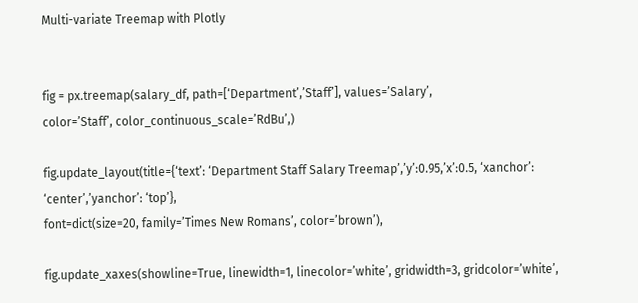Multi-variate Treemap with Plotly


fig = px.treemap(salary_df, path=[‘Department’,’Staff’], values=’Salary’,
color=’Staff’, color_continuous_scale=’RdBu’,)

fig.update_layout(title={‘text’: ‘Department Staff Salary Treemap’,’y’:0.95,’x’:0.5, ‘xanchor’: ‘center’,’yanchor’: ‘top’},
font=dict(size=20, family=’Times New Romans’, color=’brown’),

fig.update_xaxes(showline=True, linewidth=1, linecolor=’white’, gridwidth=3, gridcolor=’white’,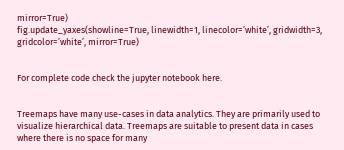mirror=True)
fig.update_yaxes(showline=True, linewidth=1, linecolor=’white’, gridwidth=3, gridcolor=’white’, mirror=True)


For complete code check the jupyter notebook here.


Treemaps have many use-cases in data analytics. They are primarily used to visualize hierarchical data. Treemaps are suitable to present data in cases where there is no space for many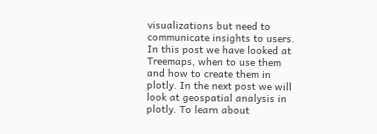visualizations but need to communicate insights to users. In this post we have looked at Treemaps, when to use them and how to create them in plotly. In the next post we will look at geospatial analysis in plotly. To learn about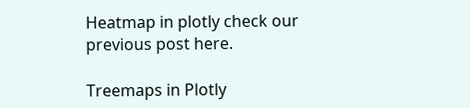Heatmap in plotly check our previous post here.

Treemaps in Plotly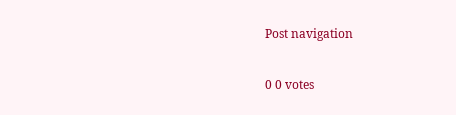Post navigation

0 0 votes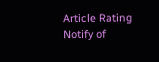Article Rating
Notify of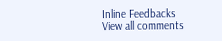Inline Feedbacks
View all comments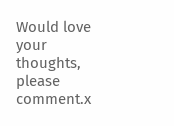Would love your thoughts, please comment.x